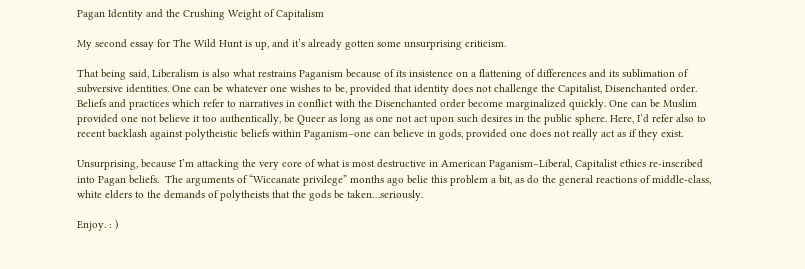Pagan Identity and the Crushing Weight of Capitalism

My second essay for The Wild Hunt is up, and it’s already gotten some unsurprising criticism.

That being said, Liberalism is also what restrains Paganism because of its insistence on a flattening of differences and its sublimation of subversive identities. One can be whatever one wishes to be, provided that identity does not challenge the Capitalist, Disenchanted order. Beliefs and practices which refer to narratives in conflict with the Disenchanted order become marginalized quickly. One can be Muslim provided one not believe it too authentically, be Queer as long as one not act upon such desires in the public sphere. Here, I’d refer also to recent backlash against polytheistic beliefs within Paganism–one can believe in gods, provided one does not really act as if they exist.

Unsurprising, because I’m attacking the very core of what is most destructive in American Paganism–Liberal, Capitalist ethics re-inscribed into Pagan beliefs.  The arguments of “Wiccanate privilege” months ago belie this problem a bit, as do the general reactions of middle-class, white elders to the demands of polytheists that the gods be taken…seriously.

Enjoy. : )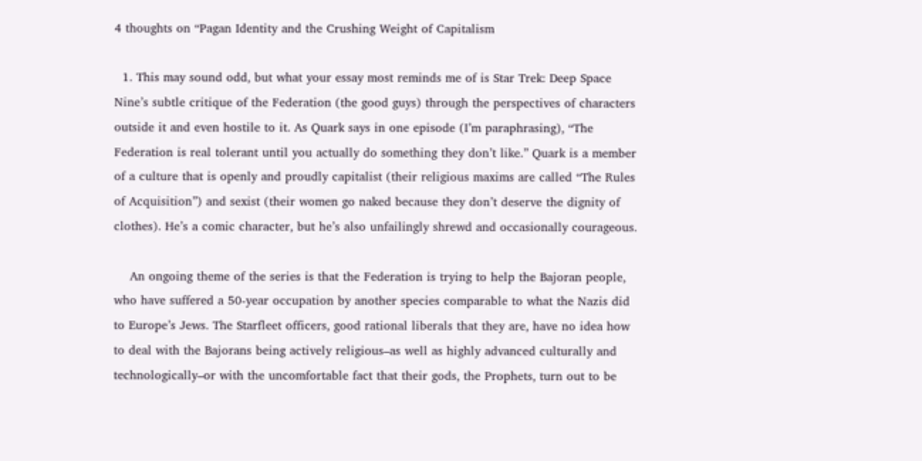4 thoughts on “Pagan Identity and the Crushing Weight of Capitalism

  1. This may sound odd, but what your essay most reminds me of is Star Trek: Deep Space Nine’s subtle critique of the Federation (the good guys) through the perspectives of characters outside it and even hostile to it. As Quark says in one episode (I’m paraphrasing), “The Federation is real tolerant until you actually do something they don’t like.” Quark is a member of a culture that is openly and proudly capitalist (their religious maxims are called “The Rules of Acquisition”) and sexist (their women go naked because they don’t deserve the dignity of clothes). He’s a comic character, but he’s also unfailingly shrewd and occasionally courageous.

    An ongoing theme of the series is that the Federation is trying to help the Bajoran people, who have suffered a 50-year occupation by another species comparable to what the Nazis did to Europe’s Jews. The Starfleet officers, good rational liberals that they are, have no idea how to deal with the Bajorans being actively religious–as well as highly advanced culturally and technologically–or with the uncomfortable fact that their gods, the Prophets, turn out to be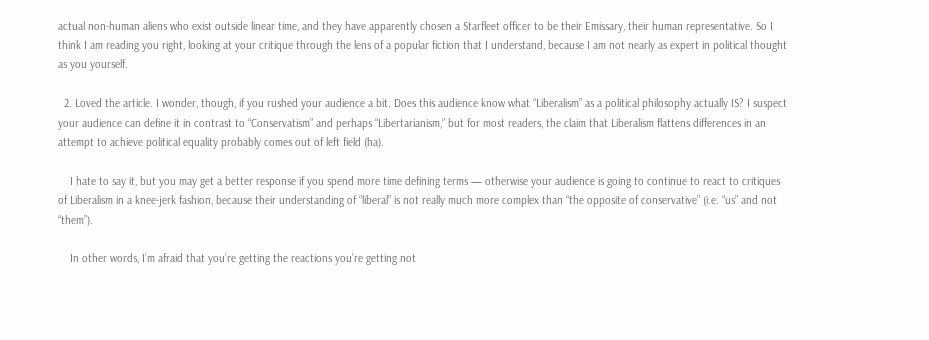actual non-human aliens who exist outside linear time, and they have apparently chosen a Starfleet officer to be their Emissary, their human representative. So I think I am reading you right, looking at your critique through the lens of a popular fiction that I understand, because I am not nearly as expert in political thought as you yourself.

  2. Loved the article. I wonder, though, if you rushed your audience a bit. Does this audience know what “Liberalism” as a political philosophy actually IS? I suspect your audience can define it in contrast to “Conservatism” and perhaps “Libertarianism,” but for most readers, the claim that Liberalism flattens differences in an attempt to achieve political equality probably comes out of left field (ha).

    I hate to say it, but you may get a better response if you spend more time defining terms — otherwise your audience is going to continue to react to critiques of Liberalism in a knee-jerk fashion, because their understanding of “liberal” is not really much more complex than “the opposite of conservative” (i.e. “us” and not “them”).

    In other words, I’m afraid that you’re getting the reactions you’re getting not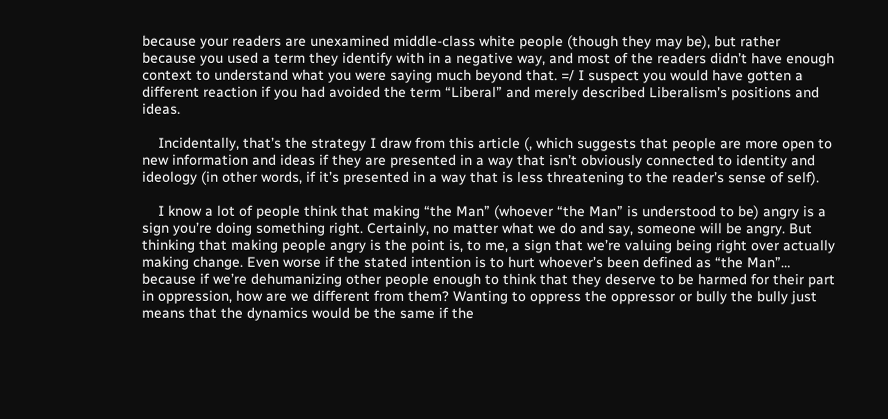because your readers are unexamined middle-class white people (though they may be), but rather because you used a term they identify with in a negative way, and most of the readers didn’t have enough context to understand what you were saying much beyond that. =/ I suspect you would have gotten a different reaction if you had avoided the term “Liberal” and merely described Liberalism’s positions and ideas.

    Incidentally, that’s the strategy I draw from this article (, which suggests that people are more open to new information and ideas if they are presented in a way that isn’t obviously connected to identity and ideology (in other words, if it’s presented in a way that is less threatening to the reader’s sense of self).

    I know a lot of people think that making “the Man” (whoever “the Man” is understood to be) angry is a sign you’re doing something right. Certainly, no matter what we do and say, someone will be angry. But thinking that making people angry is the point is, to me, a sign that we’re valuing being right over actually making change. Even worse if the stated intention is to hurt whoever’s been defined as “the Man”… because if we’re dehumanizing other people enough to think that they deserve to be harmed for their part in oppression, how are we different from them? Wanting to oppress the oppressor or bully the bully just means that the dynamics would be the same if the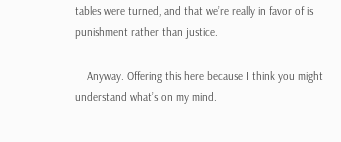tables were turned, and that we’re really in favor of is punishment rather than justice.

    Anyway. Offering this here because I think you might understand what’s on my mind.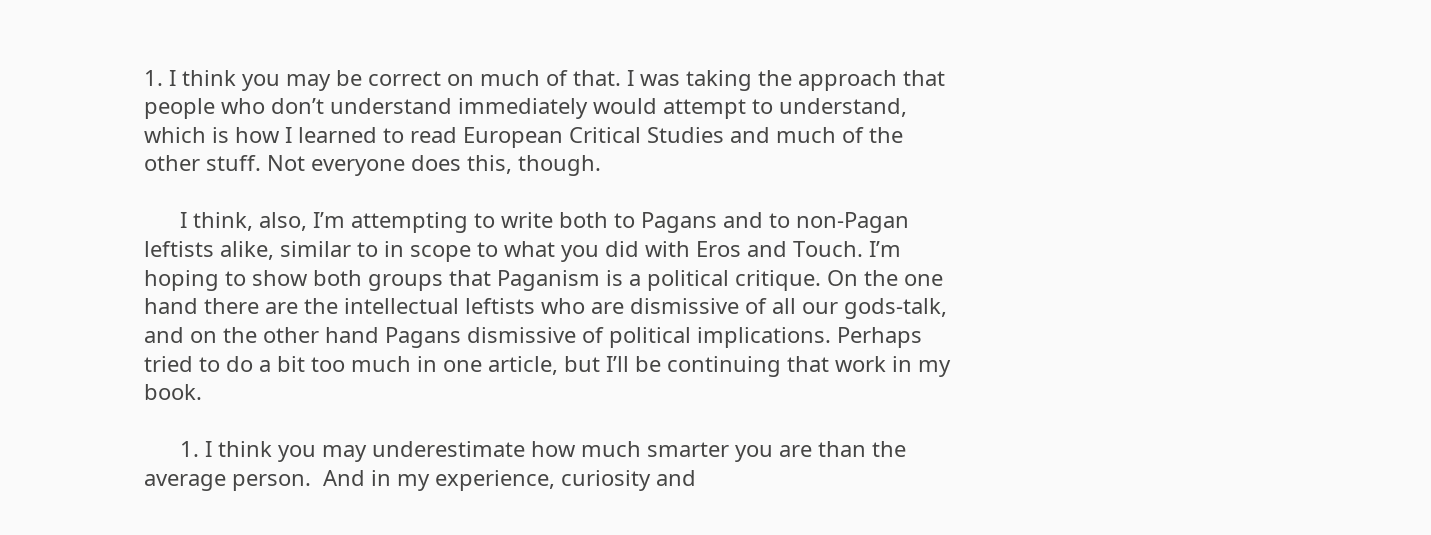1. I think you may be correct on much of that. I was taking the approach that people who don’t understand immediately would attempt to understand, which is how I learned to read European Critical Studies and much of the other stuff. Not everyone does this, though.

      I think, also, I’m attempting to write both to Pagans and to non-Pagan leftists alike, similar to in scope to what you did with Eros and Touch. I’m hoping to show both groups that Paganism is a political critique. On the one hand there are the intellectual leftists who are dismissive of all our gods-talk, and on the other hand Pagans dismissive of political implications. Perhaps tried to do a bit too much in one article, but I’ll be continuing that work in my book.

      1. I think you may underestimate how much smarter you are than the average person.  And in my experience, curiosity and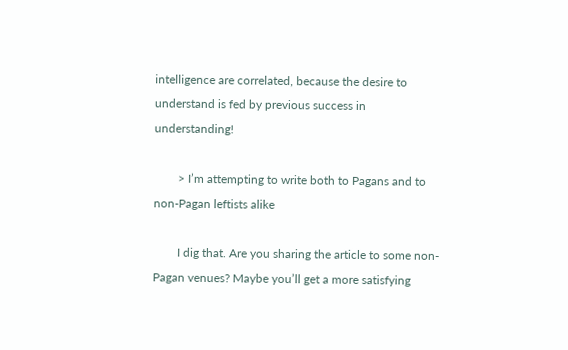intelligence are correlated, because the desire to understand is fed by previous success in understanding!

        > I’m attempting to write both to Pagans and to non-Pagan leftists alike

        I dig that. Are you sharing the article to some non-Pagan venues? Maybe you’ll get a more satisfying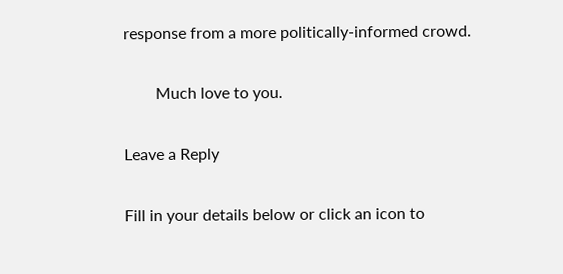response from a more politically-informed crowd.

        Much love to you.

Leave a Reply

Fill in your details below or click an icon to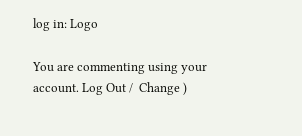log in: Logo

You are commenting using your account. Log Out /  Change )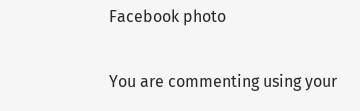Facebook photo

You are commenting using your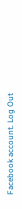Facebook account. Log Out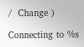/  Change )

Connecting to %s